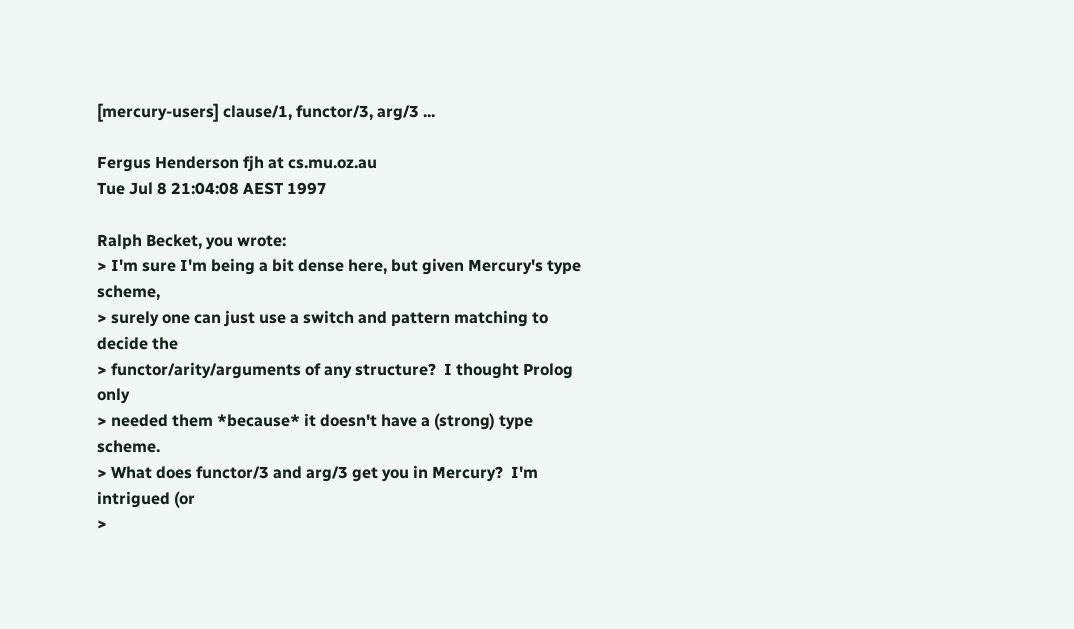[mercury-users] clause/1, functor/3, arg/3 ...

Fergus Henderson fjh at cs.mu.oz.au
Tue Jul 8 21:04:08 AEST 1997

Ralph Becket, you wrote:
> I'm sure I'm being a bit dense here, but given Mercury's type scheme,
> surely one can just use a switch and pattern matching to decide the
> functor/arity/arguments of any structure?  I thought Prolog only
> needed them *because* it doesn't have a (strong) type scheme.
> What does functor/3 and arg/3 get you in Mercury?  I'm intrigued (or
>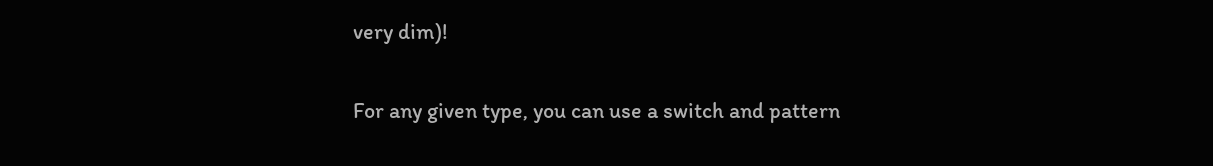very dim)!

For any given type, you can use a switch and pattern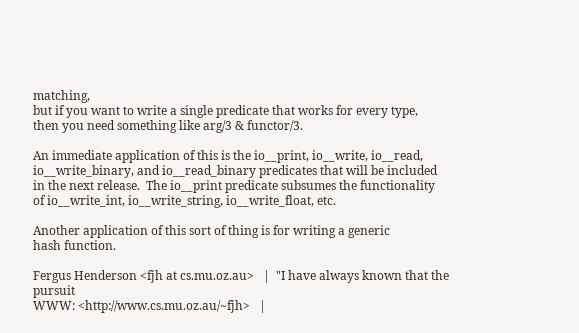matching,
but if you want to write a single predicate that works for every type,
then you need something like arg/3 & functor/3.

An immediate application of this is the io__print, io__write, io__read,
io__write_binary, and io__read_binary predicates that will be included
in the next release.  The io__print predicate subsumes the functionality
of io__write_int, io__write_string, io__write_float, etc.

Another application of this sort of thing is for writing a generic
hash function.

Fergus Henderson <fjh at cs.mu.oz.au>   |  "I have always known that the pursuit
WWW: <http://www.cs.mu.oz.au/~fjh>   |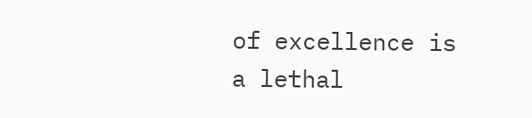of excellence is a lethal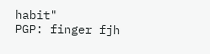habit"
PGP: finger fjh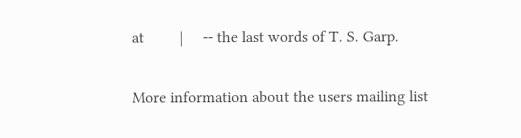at         |     -- the last words of T. S. Garp.

More information about the users mailing list